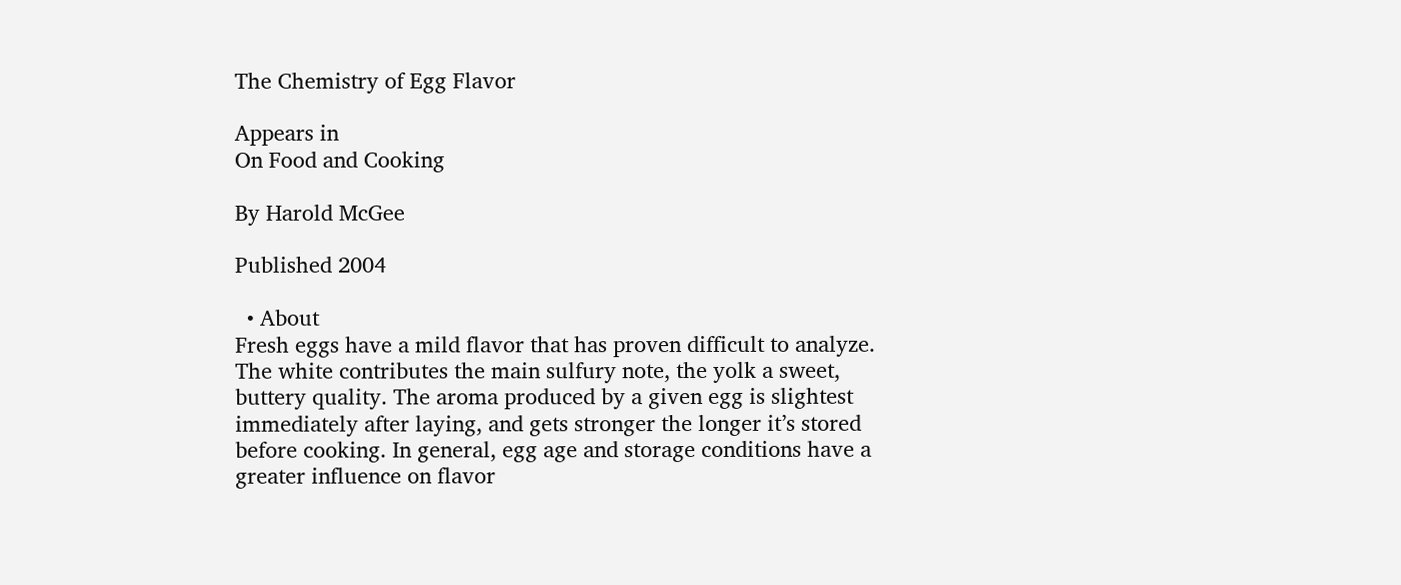The Chemistry of Egg Flavor

Appears in
On Food and Cooking

By Harold McGee

Published 2004

  • About
Fresh eggs have a mild flavor that has proven difficult to analyze. The white contributes the main sulfury note, the yolk a sweet, buttery quality. The aroma produced by a given egg is slightest immediately after laying, and gets stronger the longer it’s stored before cooking. In general, egg age and storage conditions have a greater influence on flavor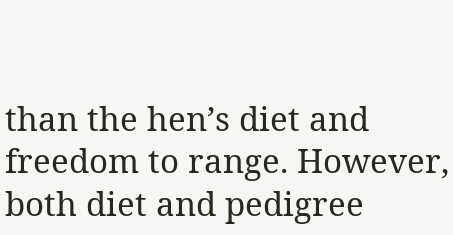than the hen’s diet and freedom to range. However, both diet and pedigree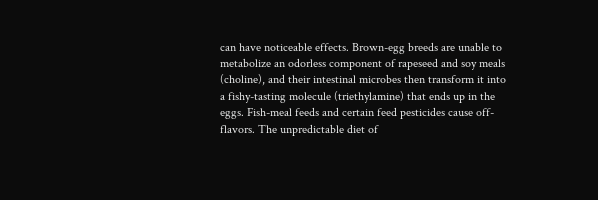can have noticeable effects. Brown-egg breeds are unable to metabolize an odorless component of rapeseed and soy meals (choline), and their intestinal microbes then transform it into a fishy-tasting molecule (triethylamine) that ends up in the eggs. Fish-meal feeds and certain feed pesticides cause off-flavors. The unpredictable diet of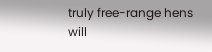truly free-range hens will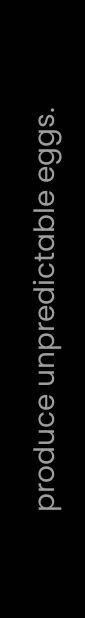produce unpredictable eggs.